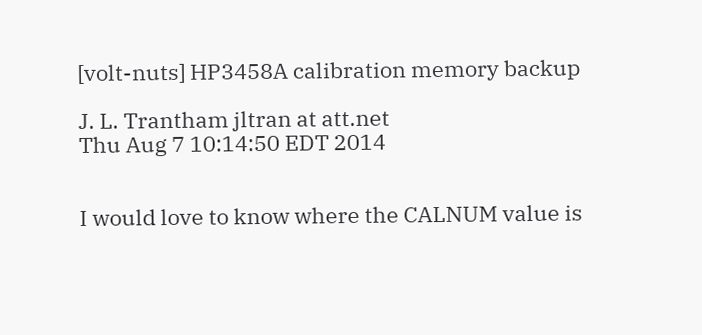[volt-nuts] HP3458A calibration memory backup

J. L. Trantham jltran at att.net
Thu Aug 7 10:14:50 EDT 2014


I would love to know where the CALNUM value is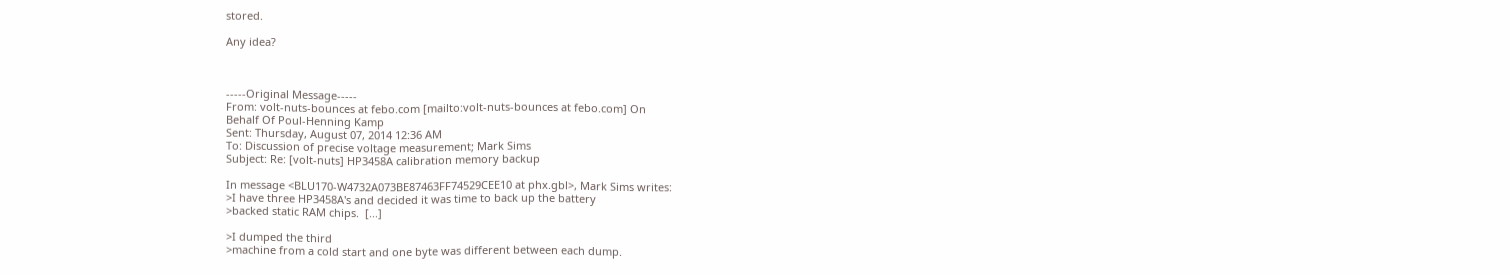stored.

Any idea?



-----Original Message-----
From: volt-nuts-bounces at febo.com [mailto:volt-nuts-bounces at febo.com] On
Behalf Of Poul-Henning Kamp
Sent: Thursday, August 07, 2014 12:36 AM
To: Discussion of precise voltage measurement; Mark Sims
Subject: Re: [volt-nuts] HP3458A calibration memory backup

In message <BLU170-W4732A073BE87463FF74529CEE10 at phx.gbl>, Mark Sims writes:
>I have three HP3458A's and decided it was time to back up the battery
>backed static RAM chips.  [...]

>I dumped the third
>machine from a cold start and one byte was different between each dump.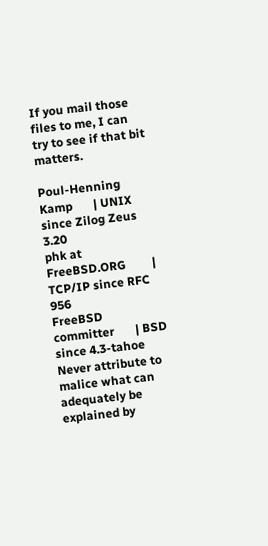If you mail those files to me, I can try to see if that bit matters.

Poul-Henning Kamp       | UNIX since Zilog Zeus 3.20
phk at FreeBSD.ORG         | TCP/IP since RFC 956
FreeBSD committer       | BSD since 4.3-tahoe
Never attribute to malice what can adequately be explained by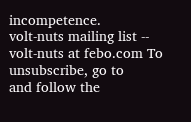incompetence.
volt-nuts mailing list -- volt-nuts at febo.com To unsubscribe, go to
and follow the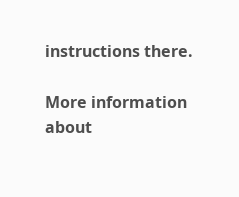instructions there.

More information about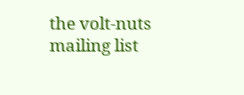the volt-nuts mailing list